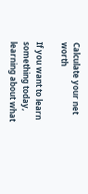Calculate your net worth

If you want to learn something today, learning about what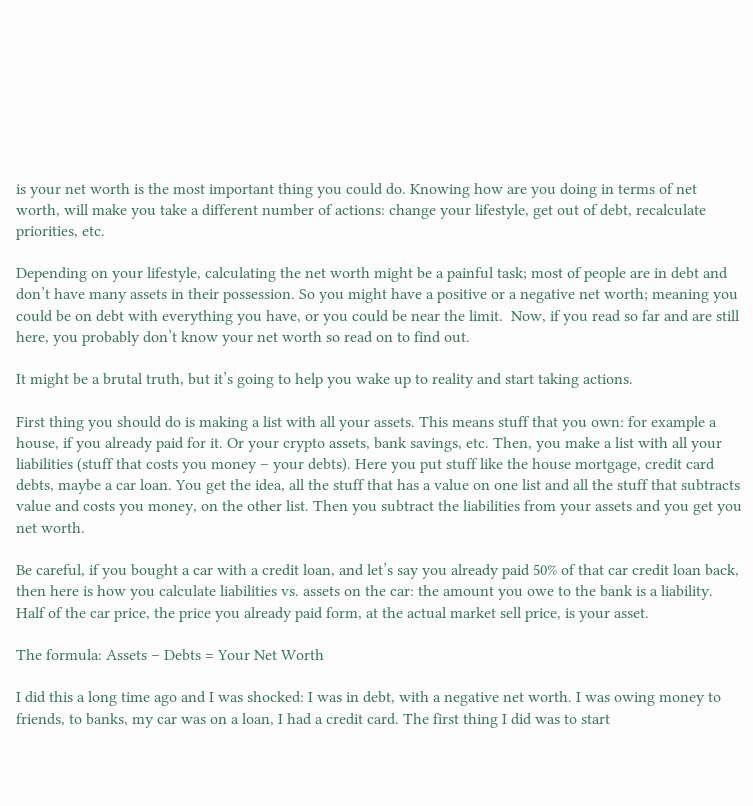is your net worth is the most important thing you could do. Knowing how are you doing in terms of net worth, will make you take a different number of actions: change your lifestyle, get out of debt, recalculate priorities, etc.

Depending on your lifestyle, calculating the net worth might be a painful task; most of people are in debt and don’t have many assets in their possession. So you might have a positive or a negative net worth; meaning you could be on debt with everything you have, or you could be near the limit.  Now, if you read so far and are still here, you probably don’t know your net worth so read on to find out.

It might be a brutal truth, but it’s going to help you wake up to reality and start taking actions.

First thing you should do is making a list with all your assets. This means stuff that you own: for example a house, if you already paid for it. Or your crypto assets, bank savings, etc. Then, you make a list with all your liabilities (stuff that costs you money – your debts). Here you put stuff like the house mortgage, credit card debts, maybe a car loan. You get the idea, all the stuff that has a value on one list and all the stuff that subtracts value and costs you money, on the other list. Then you subtract the liabilities from your assets and you get you net worth.

Be careful, if you bought a car with a credit loan, and let’s say you already paid 50% of that car credit loan back, then here is how you calculate liabilities vs. assets on the car: the amount you owe to the bank is a liability. Half of the car price, the price you already paid form, at the actual market sell price, is your asset.

The formula: Assets – Debts = Your Net Worth

I did this a long time ago and I was shocked: I was in debt, with a negative net worth. I was owing money to friends, to banks, my car was on a loan, I had a credit card. The first thing I did was to start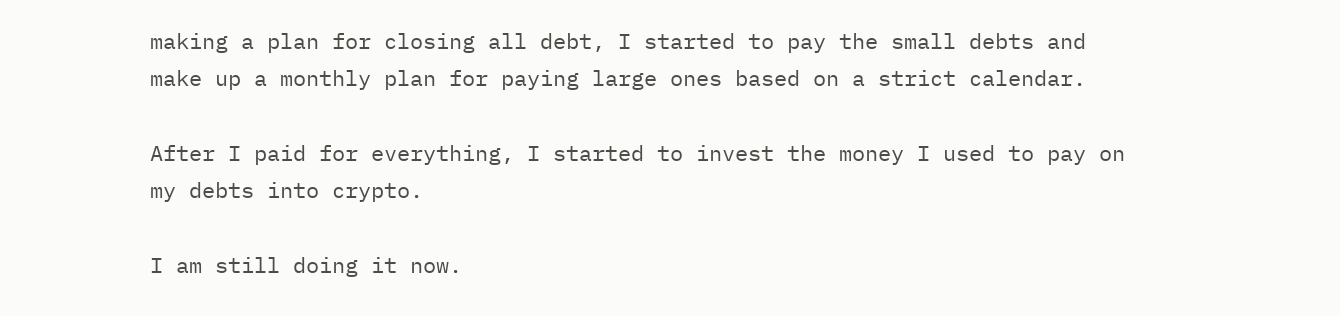making a plan for closing all debt, I started to pay the small debts and make up a monthly plan for paying large ones based on a strict calendar.

After I paid for everything, I started to invest the money I used to pay on my debts into crypto.

I am still doing it now.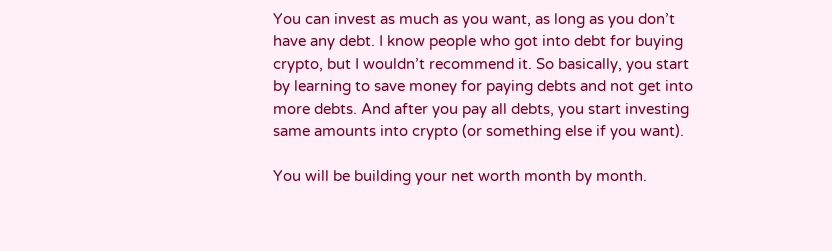You can invest as much as you want, as long as you don’t have any debt. I know people who got into debt for buying crypto, but I wouldn’t recommend it. So basically, you start by learning to save money for paying debts and not get into more debts. And after you pay all debts, you start investing same amounts into crypto (or something else if you want).

You will be building your net worth month by month.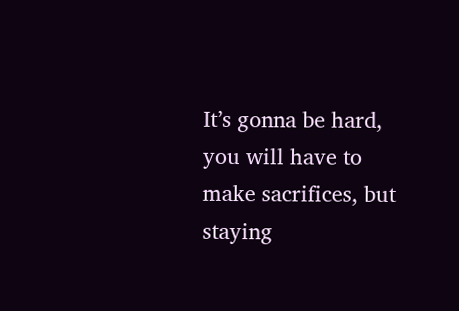It’s gonna be hard, you will have to make sacrifices, but staying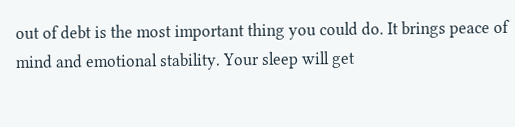out of debt is the most important thing you could do. It brings peace of mind and emotional stability. Your sleep will get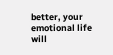better, your emotional life will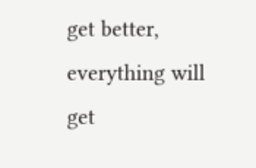get better, everything will get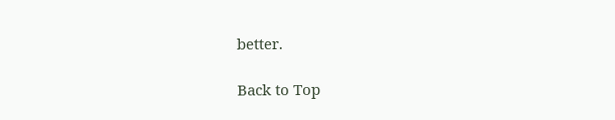better.

Back to Top